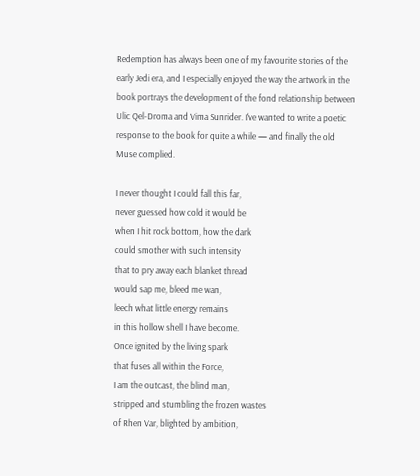Redemption has always been one of my favourite stories of the early Jedi era, and I especially enjoyed the way the artwork in the book portrays the development of the fond relationship between Ulic Qel-Droma and Vima Sunrider. I've wanted to write a poetic response to the book for quite a while — and finally the old Muse complied.

I never thought I could fall this far,
never guessed how cold it would be
when I hit rock bottom, how the dark
could smother with such intensity
that to pry away each blanket thread
would sap me, bleed me wan,
leech what little energy remains
in this hollow shell I have become.
Once ignited by the living spark
that fuses all within the Force,
I am the outcast, the blind man,
stripped and stumbling the frozen wastes
of Rhen Var, blighted by ambition,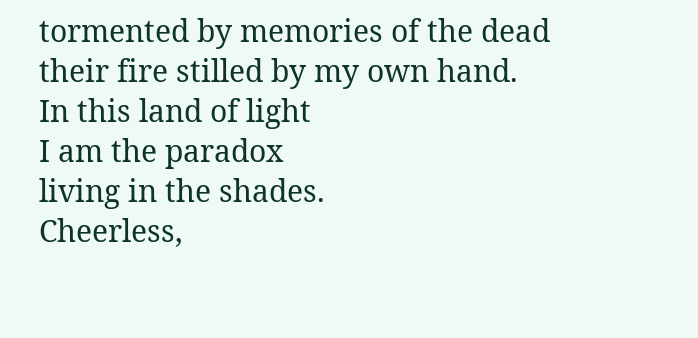tormented by memories of the dead
their fire stilled by my own hand.
In this land of light
I am the paradox
living in the shades.
Cheerless,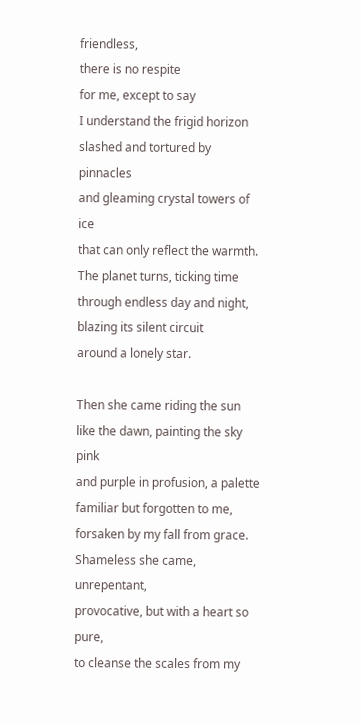friendless,
there is no respite
for me, except to say
I understand the frigid horizon
slashed and tortured by pinnacles
and gleaming crystal towers of ice
that can only reflect the warmth.
The planet turns, ticking time
through endless day and night,
blazing its silent circuit
around a lonely star.

Then she came riding the sun
like the dawn, painting the sky pink
and purple in profusion, a palette
familiar but forgotten to me,
forsaken by my fall from grace.
Shameless she came, unrepentant,
provocative, but with a heart so pure,
to cleanse the scales from my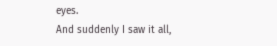eyes.
And suddenly I saw it all,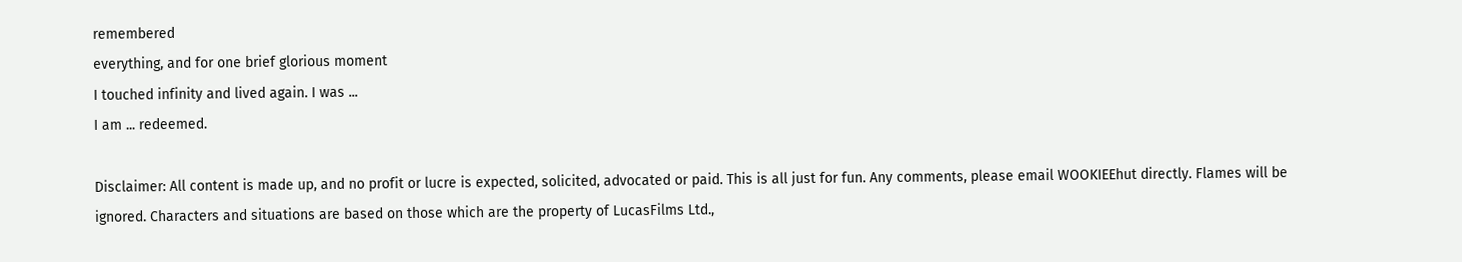remembered
everything, and for one brief glorious moment
I touched infinity and lived again. I was ...
I am ... redeemed.

Disclaimer: All content is made up, and no profit or lucre is expected, solicited, advocated or paid. This is all just for fun. Any comments, please email WOOKIEEhut directly. Flames will be ignored. Characters and situations are based on those which are the property of LucasFilms Ltd.,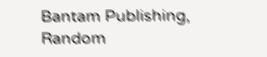Bantam Publishing, Random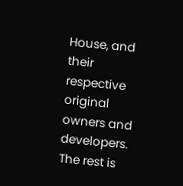House, and their respective original owners and developers. The rest is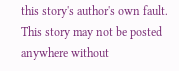this story's author's own fault. This story may not be posted anywhere without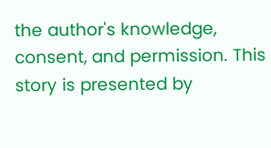the author's knowledge, consent, and permission. This story is presented by